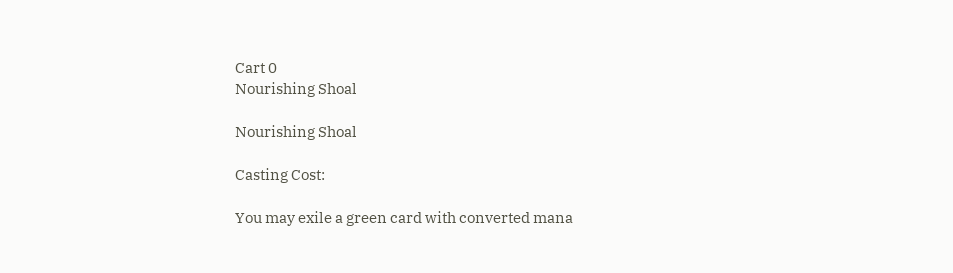Cart 0
Nourishing Shoal

Nourishing Shoal

Casting Cost:

You may exile a green card with converted mana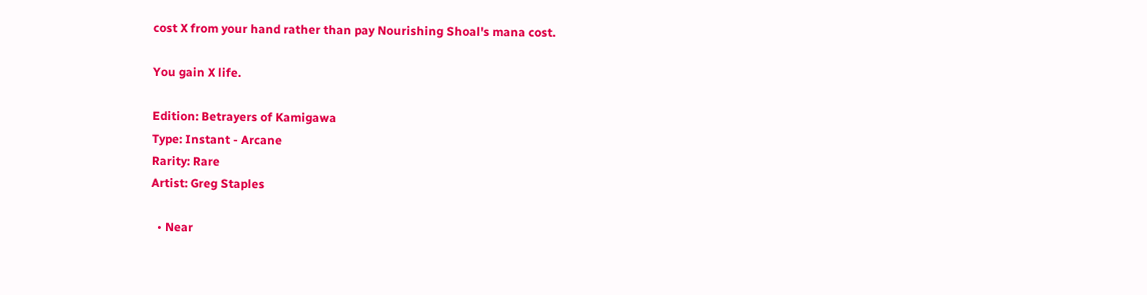cost X from your hand rather than pay Nourishing Shoal's mana cost.

You gain X life.

Edition: Betrayers of Kamigawa
Type: Instant - Arcane
Rarity: Rare
Artist: Greg Staples

  • Near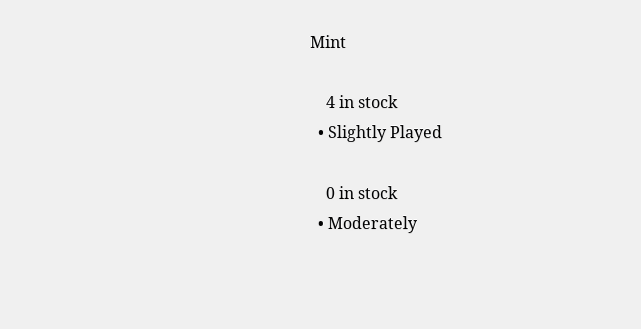Mint

    4 in stock
  • Slightly Played

    0 in stock
  • Moderately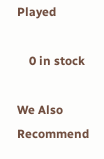Played

    0 in stock

We Also Recommend